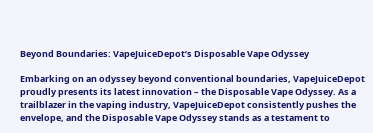Beyond Boundaries: VapeJuiceDepot’s Disposable Vape Odyssey

Embarking on an odyssey beyond conventional boundaries, VapeJuiceDepot proudly presents its latest innovation – the Disposable Vape Odyssey. As a trailblazer in the vaping industry, VapeJuiceDepot consistently pushes the envelope, and the Disposable Vape Odyssey stands as a testament to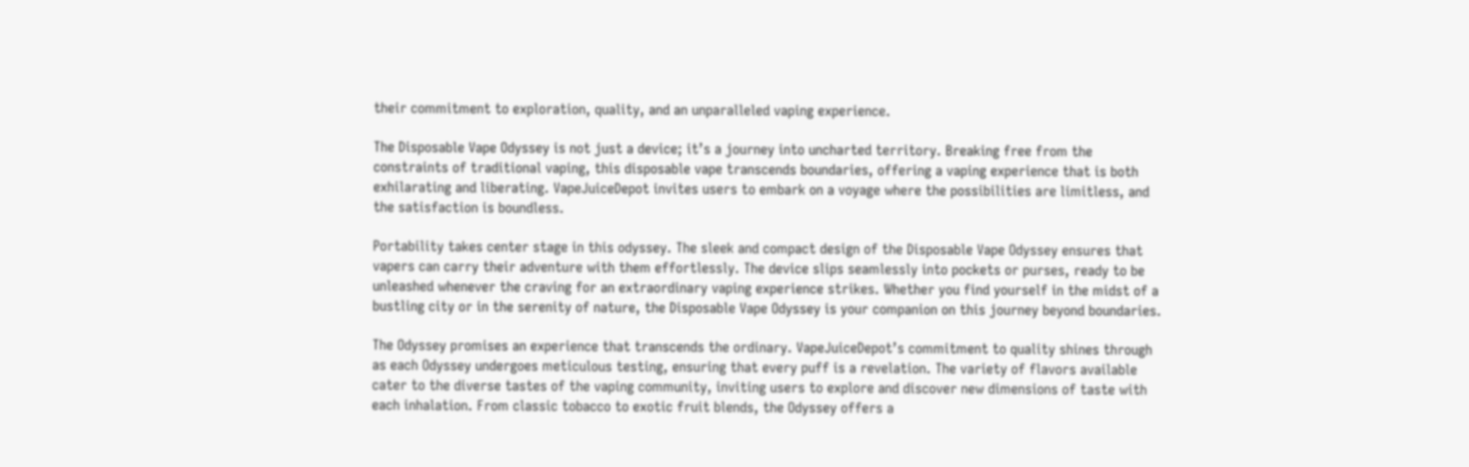their commitment to exploration, quality, and an unparalleled vaping experience.

The Disposable Vape Odyssey is not just a device; it’s a journey into uncharted territory. Breaking free from the constraints of traditional vaping, this disposable vape transcends boundaries, offering a vaping experience that is both exhilarating and liberating. VapeJuiceDepot invites users to embark on a voyage where the possibilities are limitless, and the satisfaction is boundless.

Portability takes center stage in this odyssey. The sleek and compact design of the Disposable Vape Odyssey ensures that vapers can carry their adventure with them effortlessly. The device slips seamlessly into pockets or purses, ready to be unleashed whenever the craving for an extraordinary vaping experience strikes. Whether you find yourself in the midst of a bustling city or in the serenity of nature, the Disposable Vape Odyssey is your companion on this journey beyond boundaries.

The Odyssey promises an experience that transcends the ordinary. VapeJuiceDepot’s commitment to quality shines through as each Odyssey undergoes meticulous testing, ensuring that every puff is a revelation. The variety of flavors available cater to the diverse tastes of the vaping community, inviting users to explore and discover new dimensions of taste with each inhalation. From classic tobacco to exotic fruit blends, the Odyssey offers a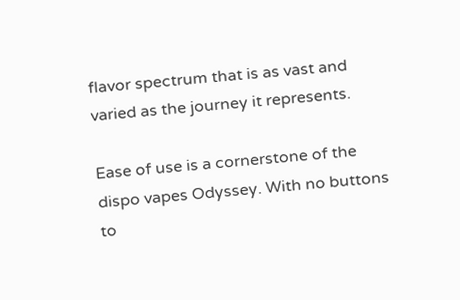flavor spectrum that is as vast and varied as the journey it represents.

Ease of use is a cornerstone of the dispo vapes Odyssey. With no buttons to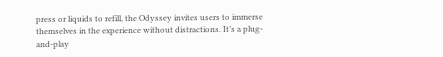press or liquids to refill, the Odyssey invites users to immerse themselves in the experience without distractions. It’s a plug-and-play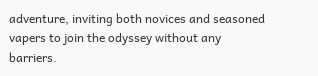adventure, inviting both novices and seasoned vapers to join the odyssey without any barriers.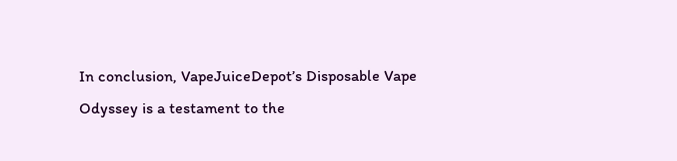In conclusion, VapeJuiceDepot’s Disposable Vape Odyssey is a testament to the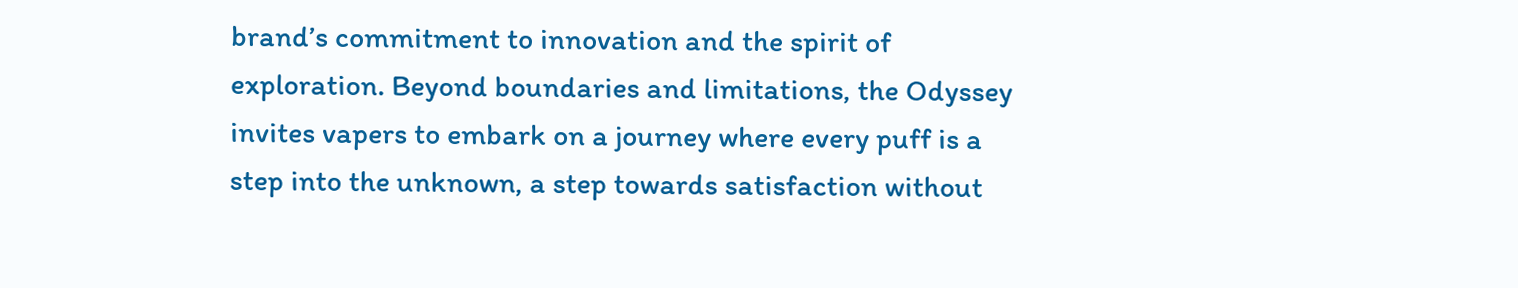brand’s commitment to innovation and the spirit of exploration. Beyond boundaries and limitations, the Odyssey invites vapers to embark on a journey where every puff is a step into the unknown, a step towards satisfaction without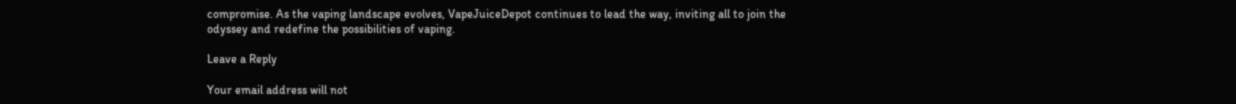compromise. As the vaping landscape evolves, VapeJuiceDepot continues to lead the way, inviting all to join the odyssey and redefine the possibilities of vaping.

Leave a Reply

Your email address will not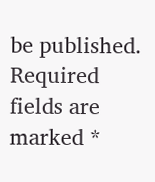be published. Required fields are marked *